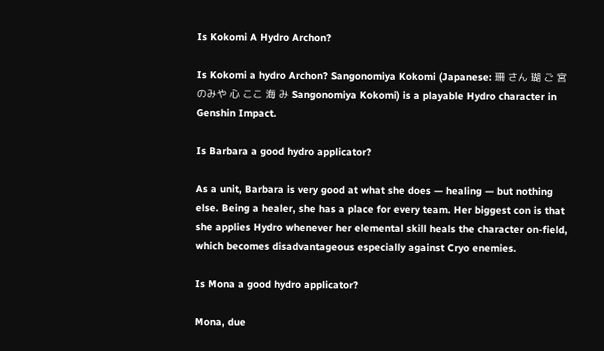Is Kokomi A Hydro Archon?

Is Kokomi a hydro Archon? Sangonomiya Kokomi (Japanese: 珊 さん 瑚 ご 宮 のみや 心 ここ 海 み Sangonomiya Kokomi) is a playable Hydro character in Genshin Impact.

Is Barbara a good hydro applicator?

As a unit, Barbara is very good at what she does — healing — but nothing else. Being a healer, she has a place for every team. Her biggest con is that she applies Hydro whenever her elemental skill heals the character on-field, which becomes disadvantageous especially against Cryo enemies.

Is Mona a good hydro applicator?

Mona, due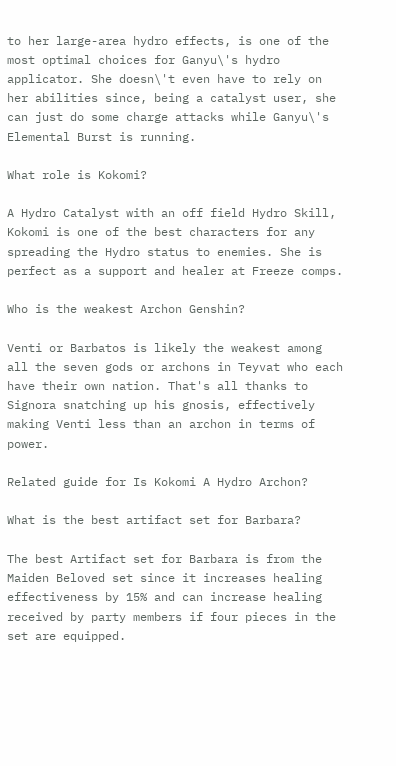to her large-area hydro effects, is one of the most optimal choices for Ganyu\'s hydro applicator. She doesn\'t even have to rely on her abilities since, being a catalyst user, she can just do some charge attacks while Ganyu\'s Elemental Burst is running.

What role is Kokomi?

A Hydro Catalyst with an off field Hydro Skill, Kokomi is one of the best characters for any spreading the Hydro status to enemies. She is perfect as a support and healer at Freeze comps.

Who is the weakest Archon Genshin?

Venti or Barbatos is likely the weakest among all the seven gods or archons in Teyvat who each have their own nation. That's all thanks to Signora snatching up his gnosis, effectively making Venti less than an archon in terms of power.

Related guide for Is Kokomi A Hydro Archon?

What is the best artifact set for Barbara?

The best Artifact set for Barbara is from the Maiden Beloved set since it increases healing effectiveness by 15% and can increase healing received by party members if four pieces in the set are equipped.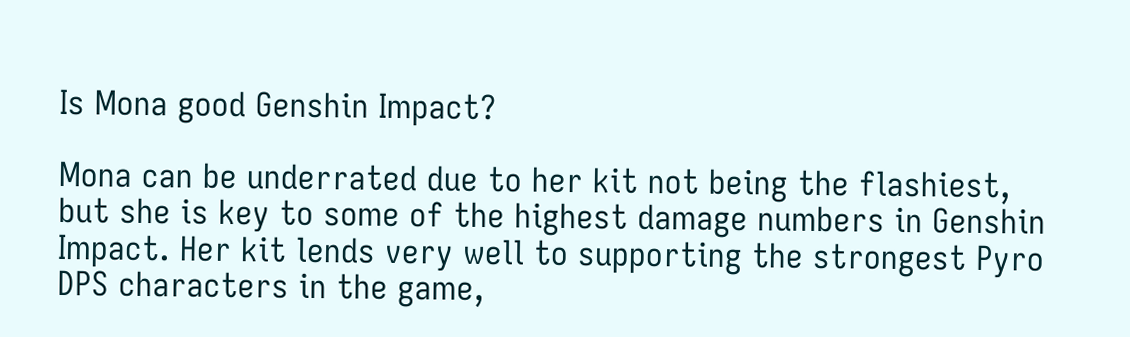Is Mona good Genshin Impact?

Mona can be underrated due to her kit not being the flashiest, but she is key to some of the highest damage numbers in Genshin Impact. Her kit lends very well to supporting the strongest Pyro DPS characters in the game,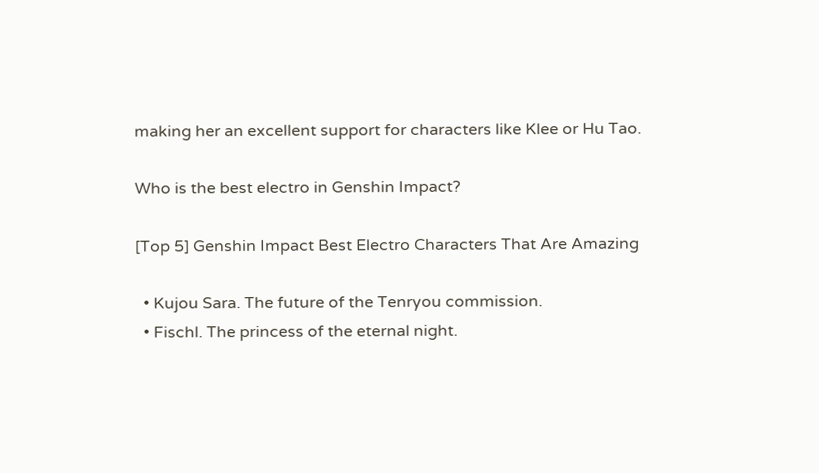making her an excellent support for characters like Klee or Hu Tao.

Who is the best electro in Genshin Impact?

[Top 5] Genshin Impact Best Electro Characters That Are Amazing

  • Kujou Sara. The future of the Tenryou commission.
  • Fischl. The princess of the eternal night.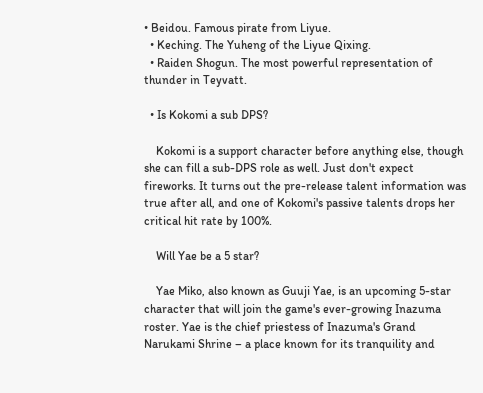• Beidou. Famous pirate from Liyue.
  • Keching. The Yuheng of the Liyue Qixing.
  • Raiden Shogun. The most powerful representation of thunder in Teyvatt.

  • Is Kokomi a sub DPS?

    Kokomi is a support character before anything else, though she can fill a sub-DPS role as well. Just don't expect fireworks. It turns out the pre-release talent information was true after all, and one of Kokomi's passive talents drops her critical hit rate by 100%.

    Will Yae be a 5 star?

    Yae Miko, also known as Guuji Yae, is an upcoming 5-star character that will join the game's ever-growing Inazuma roster. Yae is the chief priestess of Inazuma's Grand Narukami Shrine – a place known for its tranquility and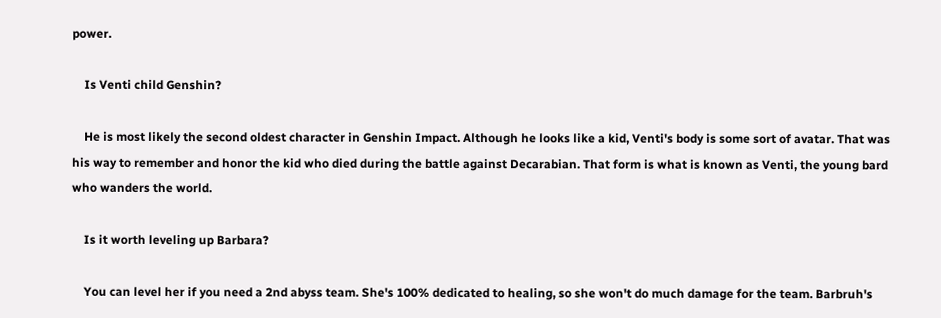power.

    Is Venti child Genshin?

    He is most likely the second oldest character in Genshin Impact. Although he looks like a kid, Venti's body is some sort of avatar. That was his way to remember and honor the kid who died during the battle against Decarabian. That form is what is known as Venti, the young bard who wanders the world.

    Is it worth leveling up Barbara?

    You can level her if you need a 2nd abyss team. She's 100% dedicated to healing, so she won't do much damage for the team. Barbruh's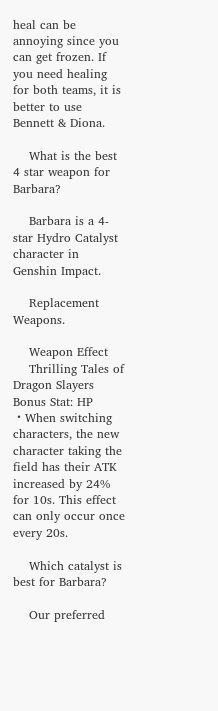heal can be annoying since you can get frozen. If you need healing for both teams, it is better to use Bennett & Diona.

    What is the best 4 star weapon for Barbara?

    Barbara is a 4-star Hydro Catalyst character in Genshin Impact.

    Replacement Weapons.

    Weapon Effect
    Thrilling Tales of Dragon Slayers Bonus Stat: HP ・When switching characters, the new character taking the field has their ATK increased by 24% for 10s. This effect can only occur once every 20s.

    Which catalyst is best for Barbara?

    Our preferred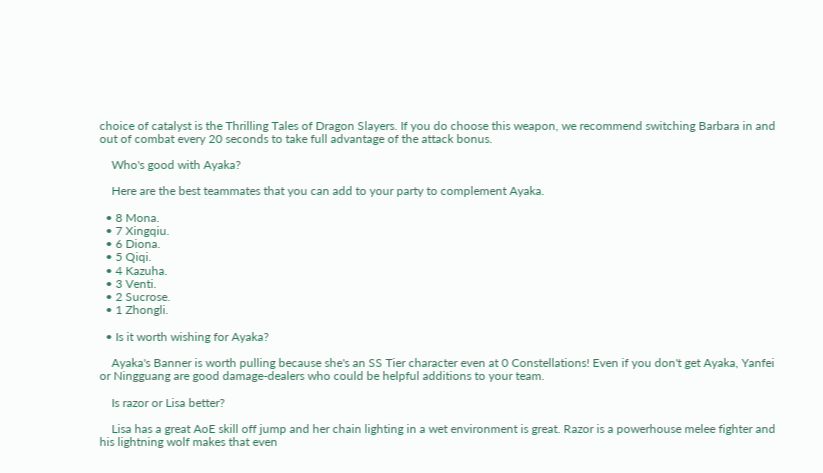choice of catalyst is the Thrilling Tales of Dragon Slayers. If you do choose this weapon, we recommend switching Barbara in and out of combat every 20 seconds to take full advantage of the attack bonus.

    Who's good with Ayaka?

    Here are the best teammates that you can add to your party to complement Ayaka.

  • 8 Mona.
  • 7 Xingqiu.
  • 6 Diona.
  • 5 Qiqi.
  • 4 Kazuha.
  • 3 Venti.
  • 2 Sucrose.
  • 1 Zhongli.

  • Is it worth wishing for Ayaka?

    Ayaka's Banner is worth pulling because she's an SS Tier character even at 0 Constellations! Even if you don't get Ayaka, Yanfei or Ningguang are good damage-dealers who could be helpful additions to your team.

    Is razor or Lisa better?

    Lisa has a great AoE skill off jump and her chain lighting in a wet environment is great. Razor is a powerhouse melee fighter and his lightning wolf makes that even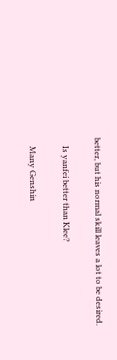better, but his normal skill leaves a lot to be desired.

    Is yanfei better than Klee?

    Many Genshin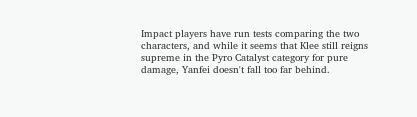Impact players have run tests comparing the two characters, and while it seems that Klee still reigns supreme in the Pyro Catalyst category for pure damage, Yanfei doesn't fall too far behind.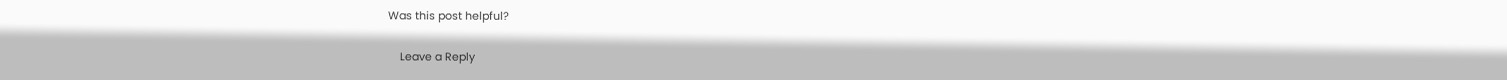Was this post helpful?

    Leave a Reply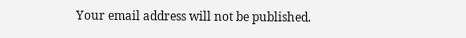Your email address will not be published.